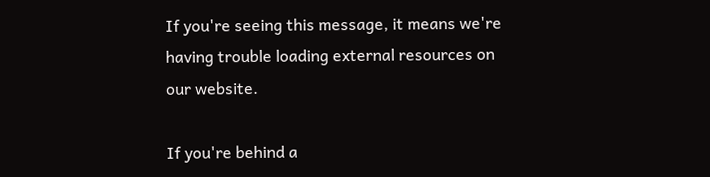If you're seeing this message, it means we're having trouble loading external resources on our website.

If you're behind a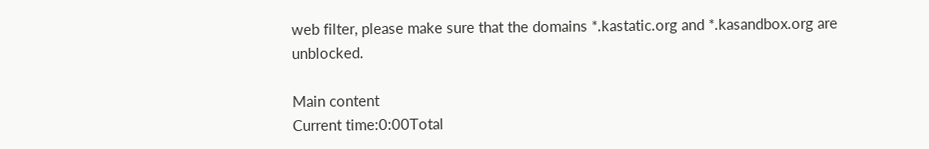web filter, please make sure that the domains *.kastatic.org and *.kasandbox.org are unblocked.

Main content
Current time:0:00Total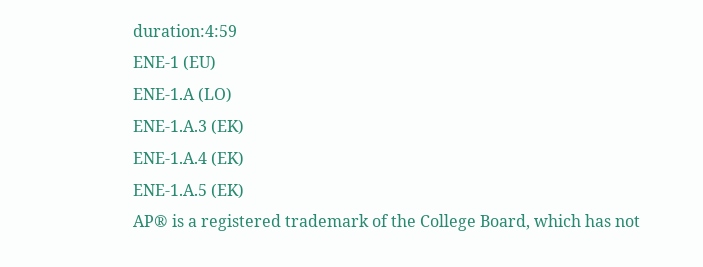duration:4:59
ENE‑1 (EU)
ENE‑1.A (LO)
ENE‑1.A.3 (EK)
ENE‑1.A.4 (EK)
ENE‑1.A.5 (EK)
AP® is a registered trademark of the College Board, which has not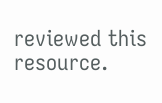reviewed this resource.